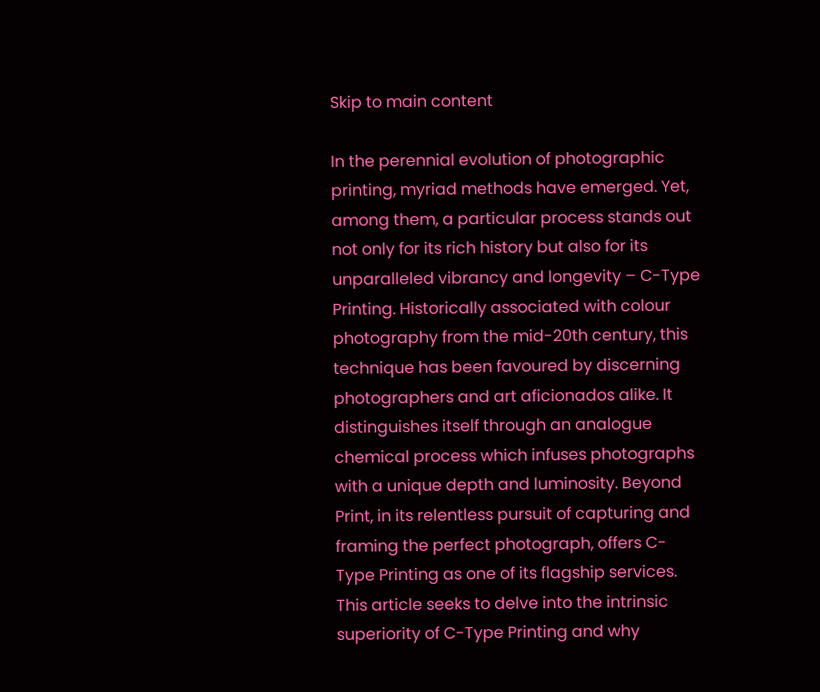Skip to main content

In the perennial evolution of photographic printing, myriad methods have emerged. Yet, among them, a particular process stands out not only for its rich history but also for its unparalleled vibrancy and longevity – C-Type Printing. Historically associated with colour photography from the mid-20th century, this technique has been favoured by discerning photographers and art aficionados alike. It distinguishes itself through an analogue chemical process which infuses photographs with a unique depth and luminosity. Beyond Print, in its relentless pursuit of capturing and framing the perfect photograph, offers C-Type Printing as one of its flagship services. This article seeks to delve into the intrinsic superiority of C-Type Printing and why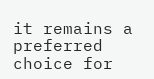it remains a preferred choice for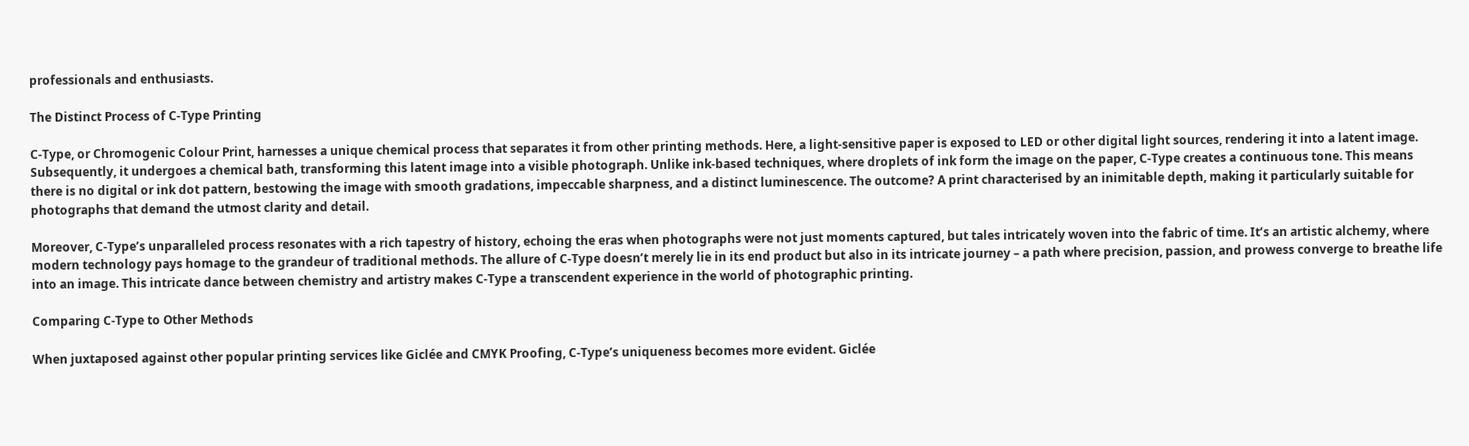professionals and enthusiasts.

The Distinct Process of C-Type Printing

C-Type, or Chromogenic Colour Print, harnesses a unique chemical process that separates it from other printing methods. Here, a light-sensitive paper is exposed to LED or other digital light sources, rendering it into a latent image. Subsequently, it undergoes a chemical bath, transforming this latent image into a visible photograph. Unlike ink-based techniques, where droplets of ink form the image on the paper, C-Type creates a continuous tone. This means there is no digital or ink dot pattern, bestowing the image with smooth gradations, impeccable sharpness, and a distinct luminescence. The outcome? A print characterised by an inimitable depth, making it particularly suitable for photographs that demand the utmost clarity and detail.

Moreover, C-Type’s unparalleled process resonates with a rich tapestry of history, echoing the eras when photographs were not just moments captured, but tales intricately woven into the fabric of time. It’s an artistic alchemy, where modern technology pays homage to the grandeur of traditional methods. The allure of C-Type doesn’t merely lie in its end product but also in its intricate journey – a path where precision, passion, and prowess converge to breathe life into an image. This intricate dance between chemistry and artistry makes C-Type a transcendent experience in the world of photographic printing.

Comparing C-Type to Other Methods

When juxtaposed against other popular printing services like Giclée and CMYK Proofing, C-Type’s uniqueness becomes more evident. Giclée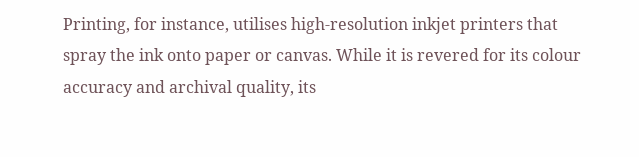Printing, for instance, utilises high-resolution inkjet printers that spray the ink onto paper or canvas. While it is revered for its colour accuracy and archival quality, its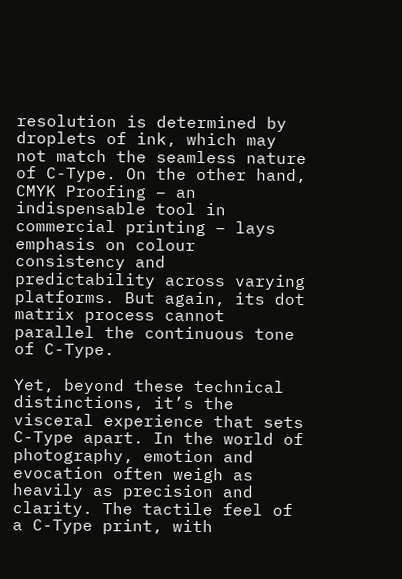resolution is determined by droplets of ink, which may not match the seamless nature of C-Type. On the other hand, CMYK Proofing – an indispensable tool in commercial printing – lays emphasis on colour consistency and predictability across varying platforms. But again, its dot matrix process cannot parallel the continuous tone of C-Type.

Yet, beyond these technical distinctions, it’s the visceral experience that sets C-Type apart. In the world of photography, emotion and evocation often weigh as heavily as precision and clarity. The tactile feel of a C-Type print, with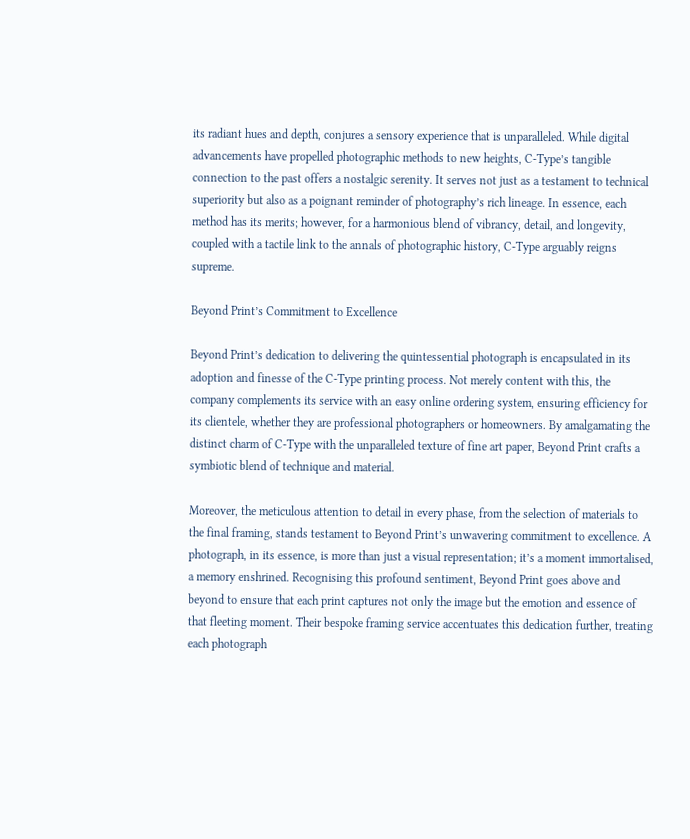its radiant hues and depth, conjures a sensory experience that is unparalleled. While digital advancements have propelled photographic methods to new heights, C-Type’s tangible connection to the past offers a nostalgic serenity. It serves not just as a testament to technical superiority but also as a poignant reminder of photography’s rich lineage. In essence, each method has its merits; however, for a harmonious blend of vibrancy, detail, and longevity, coupled with a tactile link to the annals of photographic history, C-Type arguably reigns supreme.

Beyond Print’s Commitment to Excellence

Beyond Print’s dedication to delivering the quintessential photograph is encapsulated in its adoption and finesse of the C-Type printing process. Not merely content with this, the company complements its service with an easy online ordering system, ensuring efficiency for its clientele, whether they are professional photographers or homeowners. By amalgamating the distinct charm of C-Type with the unparalleled texture of fine art paper, Beyond Print crafts a symbiotic blend of technique and material.

Moreover, the meticulous attention to detail in every phase, from the selection of materials to the final framing, stands testament to Beyond Print’s unwavering commitment to excellence. A photograph, in its essence, is more than just a visual representation; it’s a moment immortalised, a memory enshrined. Recognising this profound sentiment, Beyond Print goes above and beyond to ensure that each print captures not only the image but the emotion and essence of that fleeting moment. Their bespoke framing service accentuates this dedication further, treating each photograph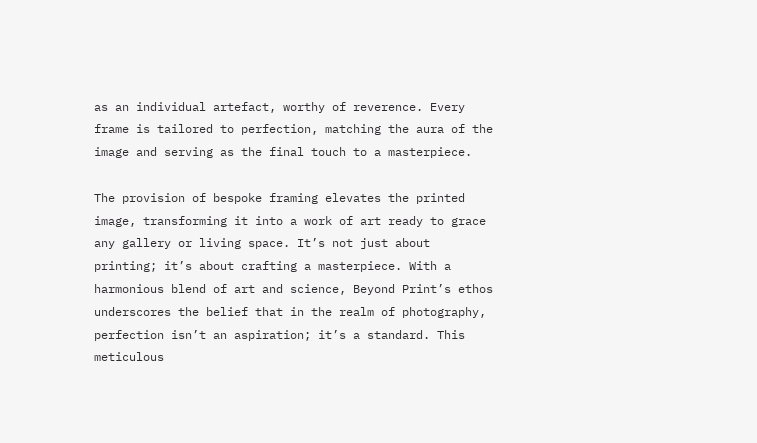as an individual artefact, worthy of reverence. Every frame is tailored to perfection, matching the aura of the image and serving as the final touch to a masterpiece.

The provision of bespoke framing elevates the printed image, transforming it into a work of art ready to grace any gallery or living space. It’s not just about printing; it’s about crafting a masterpiece. With a harmonious blend of art and science, Beyond Print’s ethos underscores the belief that in the realm of photography, perfection isn’t an aspiration; it’s a standard. This meticulous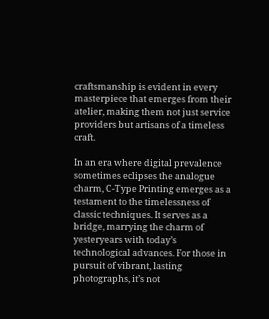craftsmanship is evident in every masterpiece that emerges from their atelier, making them not just service providers but artisans of a timeless craft.

In an era where digital prevalence sometimes eclipses the analogue charm, C-Type Printing emerges as a testament to the timelessness of classic techniques. It serves as a bridge, marrying the charm of yesteryears with today’s technological advances. For those in pursuit of vibrant, lasting photographs, it’s not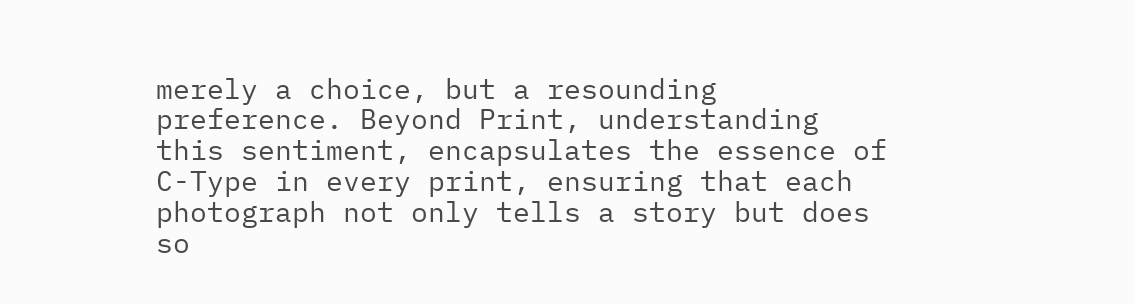merely a choice, but a resounding preference. Beyond Print, understanding this sentiment, encapsulates the essence of C-Type in every print, ensuring that each photograph not only tells a story but does so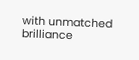with unmatched brilliance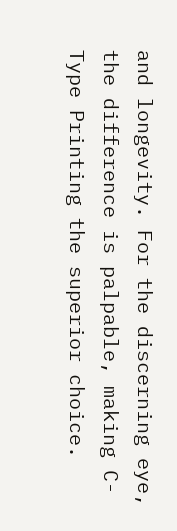and longevity. For the discerning eye, the difference is palpable, making C-Type Printing the superior choice.